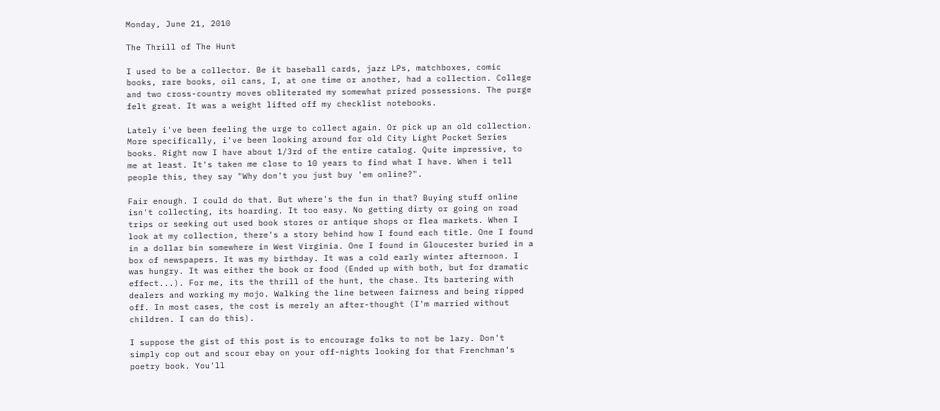Monday, June 21, 2010

The Thrill of The Hunt

I used to be a collector. Be it baseball cards, jazz LPs, matchboxes, comic books, rare books, oil cans, I, at one time or another, had a collection. College and two cross-country moves obliterated my somewhat prized possessions. The purge felt great. It was a weight lifted off my checklist notebooks.

Lately i've been feeling the urge to collect again. Or pick up an old collection. More specifically, i've been looking around for old City Light Pocket Series books. Right now I have about 1/3rd of the entire catalog. Quite impressive, to me at least. It's taken me close to 10 years to find what I have. When i tell people this, they say "Why don't you just buy 'em online?".

Fair enough. I could do that. But where's the fun in that? Buying stuff online isn't collecting, its hoarding. It too easy. No getting dirty or going on road trips or seeking out used book stores or antique shops or flea markets. When I look at my collection, there's a story behind how I found each title. One I found in a dollar bin somewhere in West Virginia. One I found in Gloucester buried in a box of newspapers. It was my birthday. It was a cold early winter afternoon. I was hungry. It was either the book or food (Ended up with both, but for dramatic effect...). For me, its the thrill of the hunt, the chase. Its bartering with dealers and working my mojo. Walking the line between fairness and being ripped off. In most cases, the cost is merely an after-thought (I'm married without children. I can do this).

I suppose the gist of this post is to encourage folks to not be lazy. Don't simply cop out and scour ebay on your off-nights looking for that Frenchman's poetry book. You'll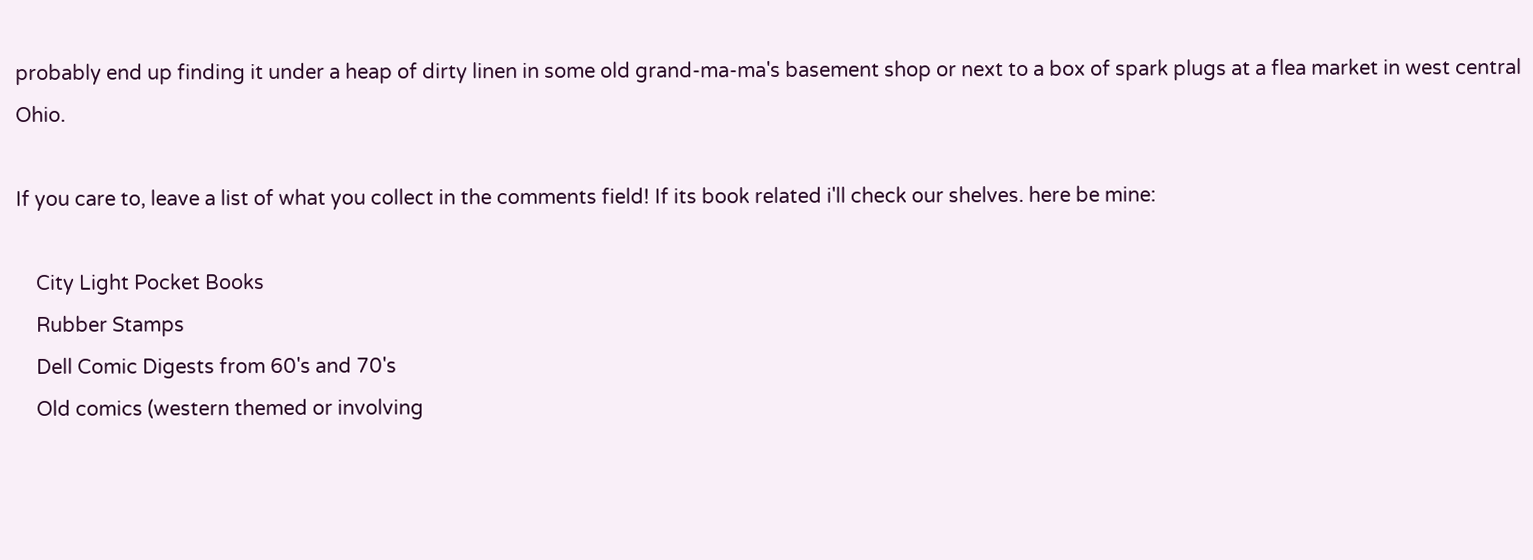probably end up finding it under a heap of dirty linen in some old grand-ma-ma's basement shop or next to a box of spark plugs at a flea market in west central Ohio.

If you care to, leave a list of what you collect in the comments field! If its book related i'll check our shelves. here be mine:

    City Light Pocket Books
    Rubber Stamps
    Dell Comic Digests from 60's and 70's
    Old comics (western themed or involving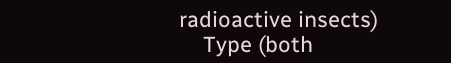radioactive insects)
    Type (both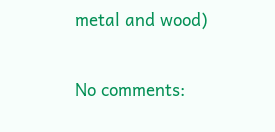metal and wood)

No comments: